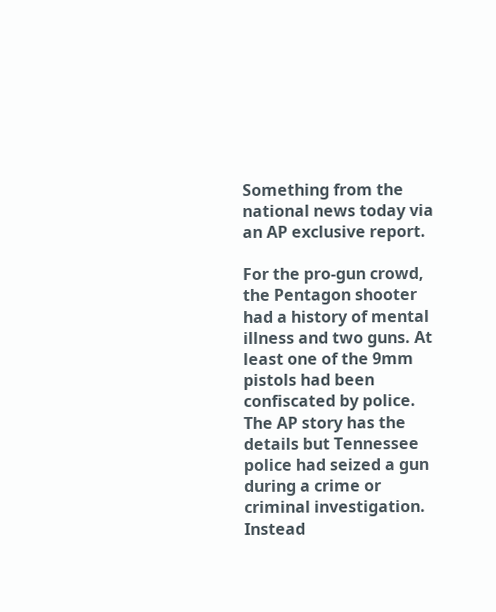Something from the national news today via an AP exclusive report.

For the pro-gun crowd, the Pentagon shooter had a history of mental illness and two guns. At least one of the 9mm pistols had been confiscated by police. The AP story has the details but Tennessee police had seized a gun during a crime or criminal investigation. Instead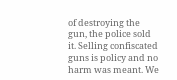of destroying the gun, the police sold it. Selling confiscated guns is policy and no harm was meant. We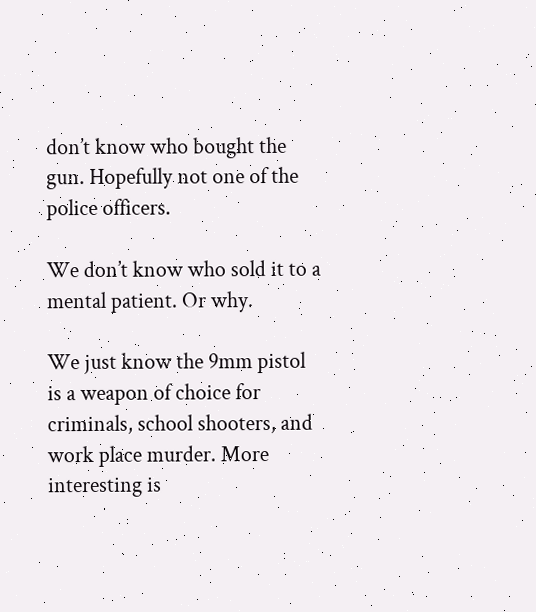don’t know who bought the gun. Hopefully not one of the police officers.

We don’t know who sold it to a mental patient. Or why.

We just know the 9mm pistol is a weapon of choice for criminals, school shooters, and work place murder. More interesting is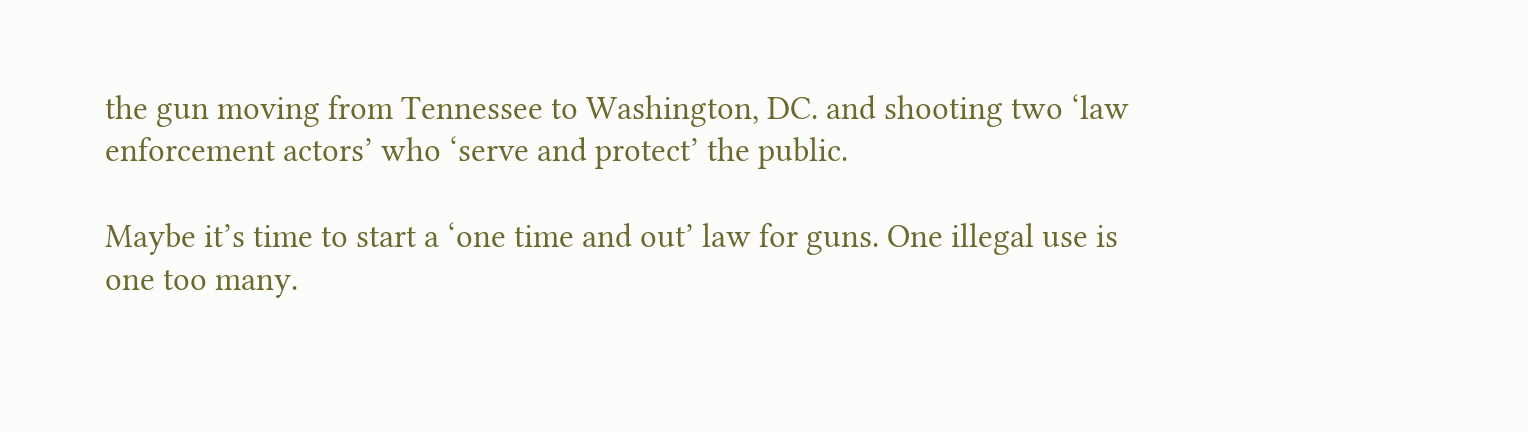the gun moving from Tennessee to Washington, DC. and shooting two ‘law enforcement actors’ who ‘serve and protect’ the public.

Maybe it’s time to start a ‘one time and out’ law for guns. One illegal use is one too many.